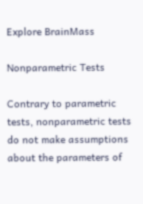Explore BrainMass

Nonparametric Tests

Contrary to parametric tests, nonparametric tests do not make assumptions about the parameters of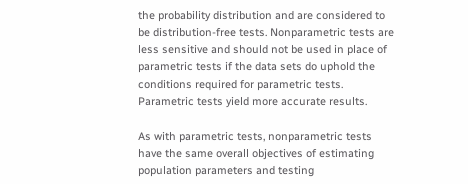the probability distribution and are considered to be distribution-free tests. Nonparametric tests are less sensitive and should not be used in place of parametric tests if the data sets do uphold the conditions required for parametric tests. Parametric tests yield more accurate results.

As with parametric tests, nonparametric tests have the same overall objectives of estimating population parameters and testing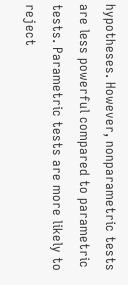hypotheses. However, nonparametric tests are less powerful compared to parametric tests. Parametric tests are more likely to reject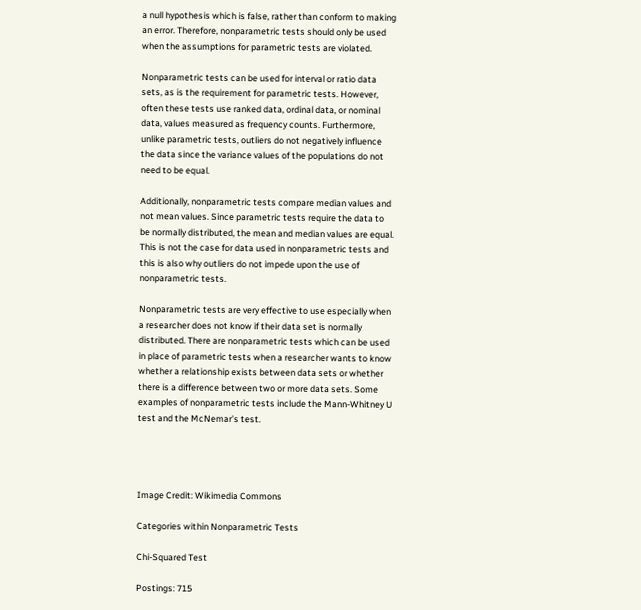a null hypothesis which is false, rather than conform to making an error. Therefore, nonparametric tests should only be used when the assumptions for parametric tests are violated.

Nonparametric tests can be used for interval or ratio data sets, as is the requirement for parametric tests. However, often these tests use ranked data, ordinal data, or nominal data, values measured as frequency counts. Furthermore, unlike parametric tests, outliers do not negatively influence the data since the variance values of the populations do not need to be equal.

Additionally, nonparametric tests compare median values and not mean values. Since parametric tests require the data to be normally distributed, the mean and median values are equal. This is not the case for data used in nonparametric tests and this is also why outliers do not impede upon the use of nonparametric tests.

Nonparametric tests are very effective to use especially when a researcher does not know if their data set is normally distributed. There are nonparametric tests which can be used in place of parametric tests when a researcher wants to know whether a relationship exists between data sets or whether there is a difference between two or more data sets. Some examples of nonparametric tests include the Mann-Whitney U test and the McNemar’s test.




Image Credit: Wikimedia Commons

Categories within Nonparametric Tests

Chi-Squared Test

Postings: 715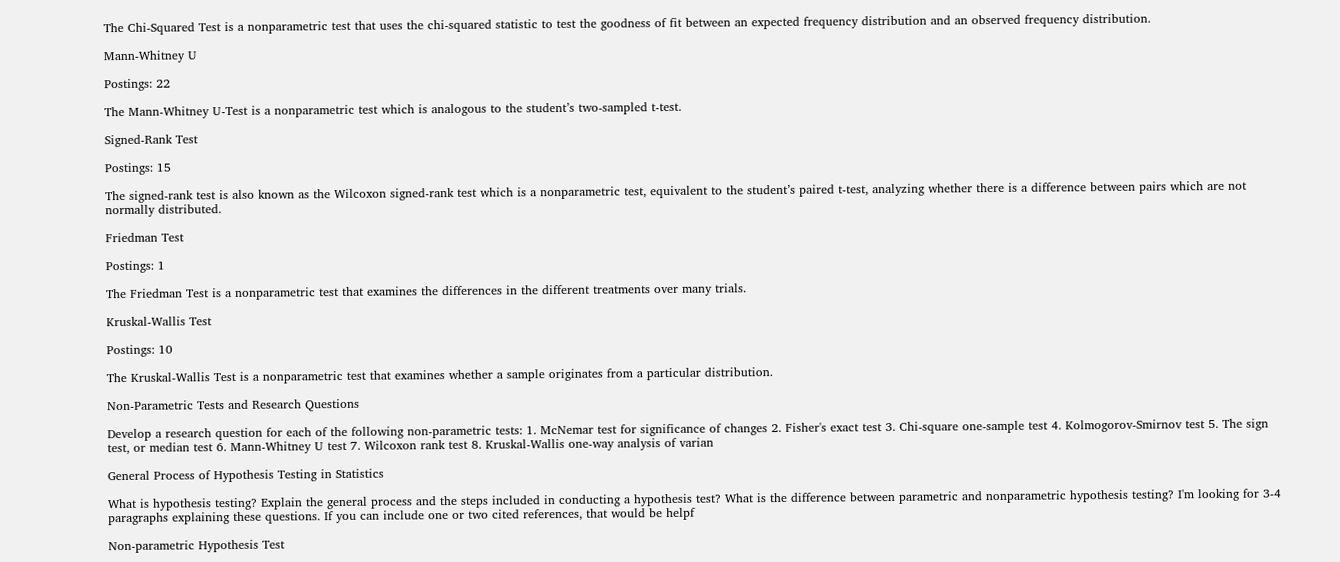The Chi-Squared Test is a nonparametric test that uses the chi-squared statistic to test the goodness of fit between an expected frequency distribution and an observed frequency distribution.

Mann-Whitney U

Postings: 22

The Mann-Whitney U-Test is a nonparametric test which is analogous to the student’s two-sampled t-test.

Signed-Rank Test

Postings: 15

The signed-rank test is also known as the Wilcoxon signed-rank test which is a nonparametric test, equivalent to the student’s paired t-test, analyzing whether there is a difference between pairs which are not normally distributed.

Friedman Test

Postings: 1

The Friedman Test is a nonparametric test that examines the differences in the different treatments over many trials.

Kruskal-Wallis Test

Postings: 10

The Kruskal-Wallis Test is a nonparametric test that examines whether a sample originates from a particular distribution.

Non-Parametric Tests and Research Questions

Develop a research question for each of the following non-parametric tests: 1. McNemar test for significance of changes 2. Fisher's exact test 3. Chi-square one-sample test 4. Kolmogorov-Smirnov test 5. The sign test, or median test 6. Mann-Whitney U test 7. Wilcoxon rank test 8. Kruskal-Wallis one-way analysis of varian

General Process of Hypothesis Testing in Statistics

What is hypothesis testing? Explain the general process and the steps included in conducting a hypothesis test? What is the difference between parametric and nonparametric hypothesis testing? I'm looking for 3-4 paragraphs explaining these questions. If you can include one or two cited references, that would be helpf

Non-parametric Hypothesis Test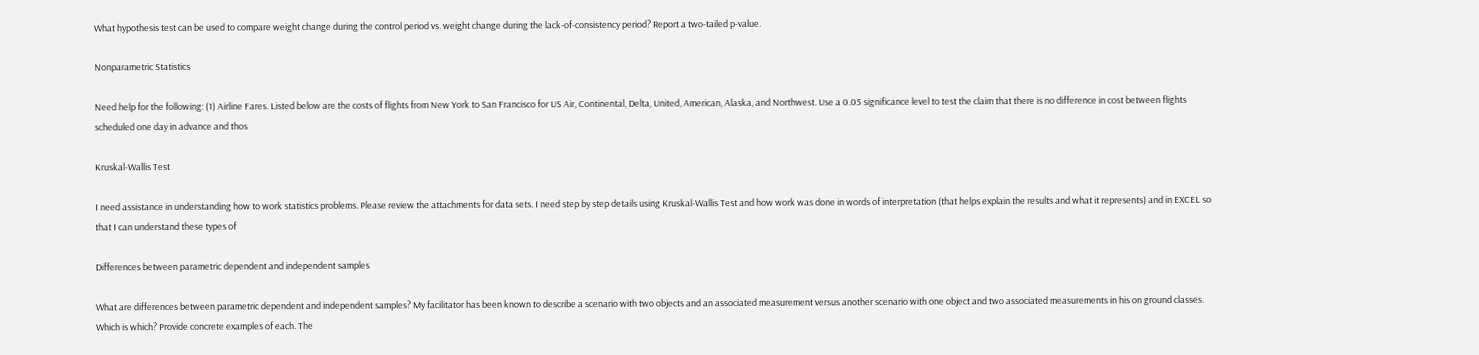What hypothesis test can be used to compare weight change during the control period vs. weight change during the lack-of-consistency period? Report a two-tailed p-value.

Nonparametric Statistics

Need help for the following: (1) Airline Fares. Listed below are the costs of flights from New York to San Francisco for US Air, Continental, Delta, United, American, Alaska, and Northwest. Use a 0.05 significance level to test the claim that there is no difference in cost between flights scheduled one day in advance and thos

Kruskal-Wallis Test

I need assistance in understanding how to work statistics problems. Please review the attachments for data sets. I need step by step details using Kruskal-Wallis Test and how work was done in words of interpretation (that helps explain the results and what it represents) and in EXCEL so that I can understand these types of

Differences between parametric dependent and independent samples

What are differences between parametric dependent and independent samples? My facilitator has been known to describe a scenario with two objects and an associated measurement versus another scenario with one object and two associated measurements in his on ground classes. Which is which? Provide concrete examples of each. The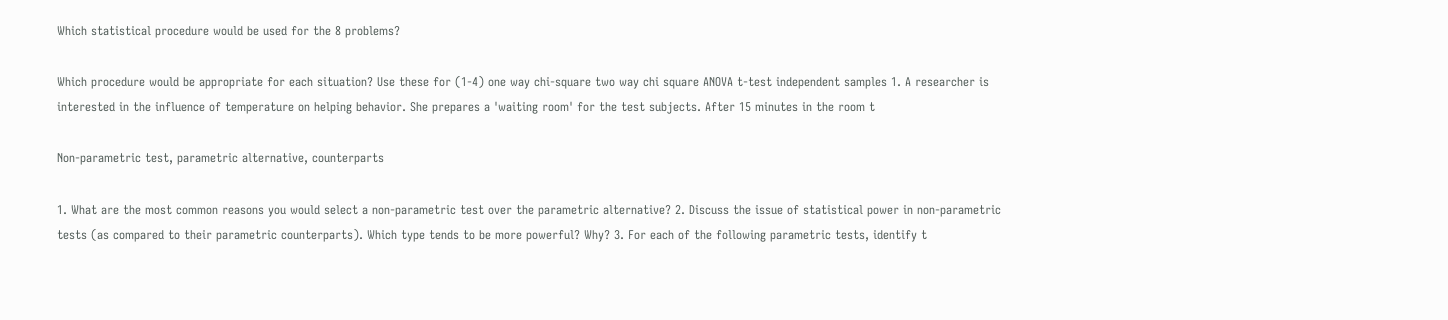Which statistical procedure would be used for the 8 problems?

Which procedure would be appropriate for each situation? Use these for (1-4) one way chi-square two way chi square ANOVA t-test independent samples 1. A researcher is interested in the influence of temperature on helping behavior. She prepares a 'waiting room' for the test subjects. After 15 minutes in the room t

Non-parametric test, parametric alternative, counterparts

1. What are the most common reasons you would select a non-parametric test over the parametric alternative? 2. Discuss the issue of statistical power in non-parametric tests (as compared to their parametric counterparts). Which type tends to be more powerful? Why? 3. For each of the following parametric tests, identify t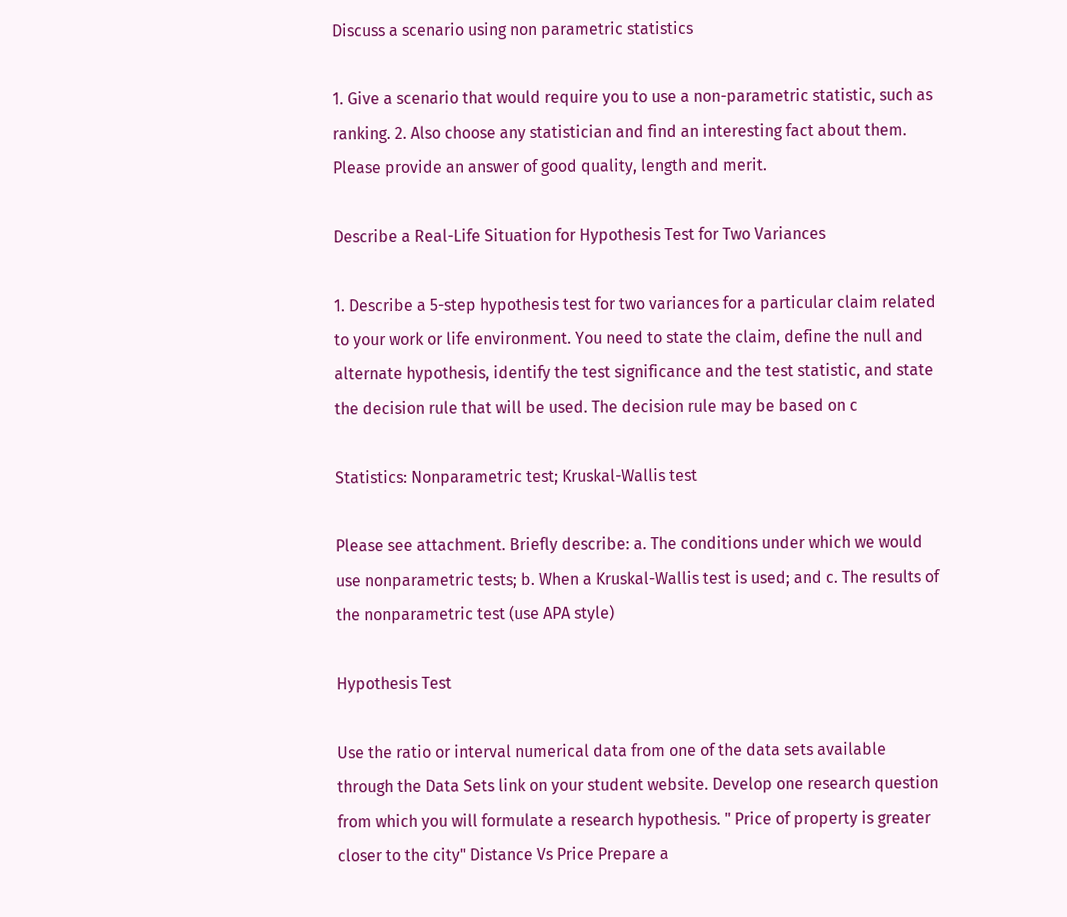Discuss a scenario using non parametric statistics

1. Give a scenario that would require you to use a non-parametric statistic, such as ranking. 2. Also choose any statistician and find an interesting fact about them. Please provide an answer of good quality, length and merit.

Describe a Real-Life Situation for Hypothesis Test for Two Variances

1. Describe a 5-step hypothesis test for two variances for a particular claim related to your work or life environment. You need to state the claim, define the null and alternate hypothesis, identify the test significance and the test statistic, and state the decision rule that will be used. The decision rule may be based on c

Statistics: Nonparametric test; Kruskal-Wallis test

Please see attachment. Briefly describe: a. The conditions under which we would use nonparametric tests; b. When a Kruskal-Wallis test is used; and c. The results of the nonparametric test (use APA style)

Hypothesis Test

Use the ratio or interval numerical data from one of the data sets available through the Data Sets link on your student website. Develop one research question from which you will formulate a research hypothesis. " Price of property is greater closer to the city" Distance Vs Price Prepare a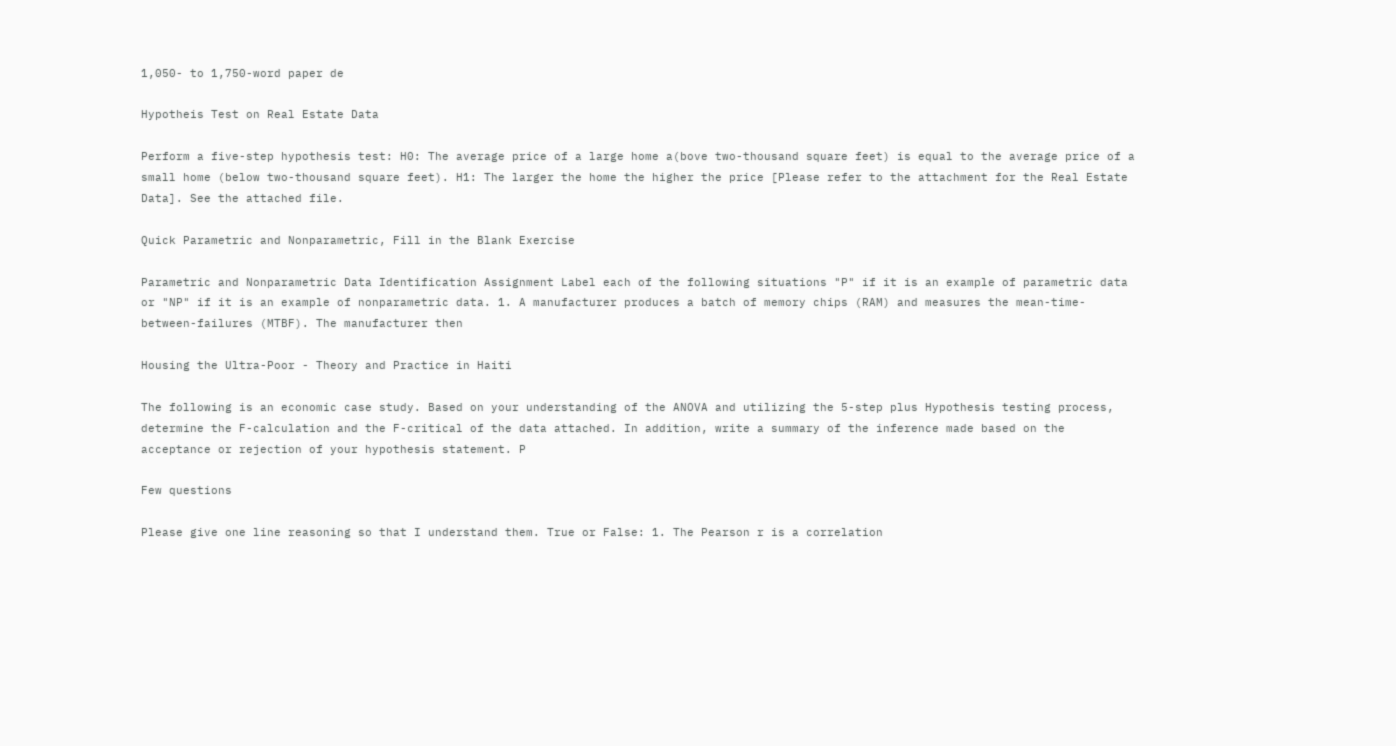1,050- to 1,750-word paper de

Hypotheis Test on Real Estate Data

Perform a five-step hypothesis test: H0: The average price of a large home a(bove two-thousand square feet) is equal to the average price of a small home (below two-thousand square feet). H1: The larger the home the higher the price [Please refer to the attachment for the Real Estate Data]. See the attached file.

Quick Parametric and Nonparametric, Fill in the Blank Exercise

Parametric and Nonparametric Data Identification Assignment Label each of the following situations "P" if it is an example of parametric data or "NP" if it is an example of nonparametric data. 1. A manufacturer produces a batch of memory chips (RAM) and measures the mean-time-between-failures (MTBF). The manufacturer then

Housing the Ultra-Poor - Theory and Practice in Haiti

The following is an economic case study. Based on your understanding of the ANOVA and utilizing the 5-step plus Hypothesis testing process, determine the F-calculation and the F-critical of the data attached. In addition, write a summary of the inference made based on the acceptance or rejection of your hypothesis statement. P

Few questions

Please give one line reasoning so that I understand them. True or False: 1. The Pearson r is a correlation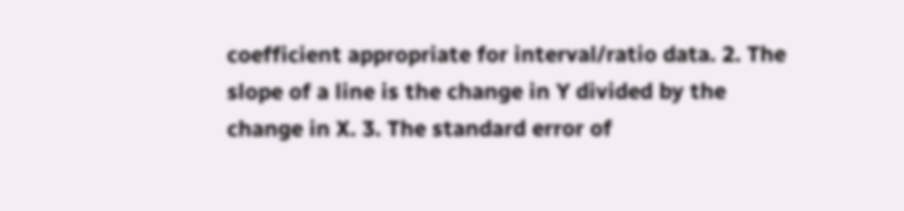coefficient appropriate for interval/ratio data. 2. The slope of a line is the change in Y divided by the change in X. 3. The standard error of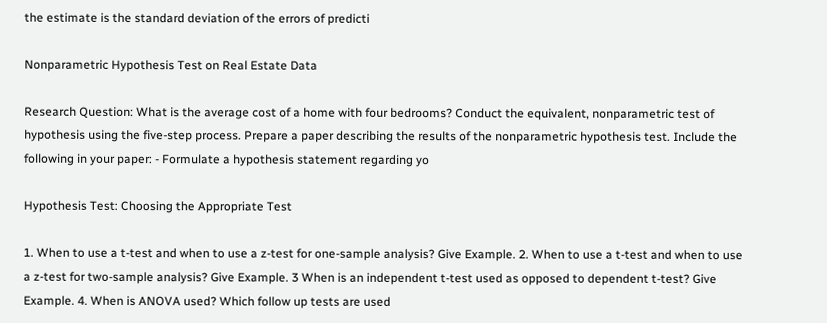the estimate is the standard deviation of the errors of predicti

Nonparametric Hypothesis Test on Real Estate Data

Research Question: What is the average cost of a home with four bedrooms? Conduct the equivalent, nonparametric test of hypothesis using the five-step process. Prepare a paper describing the results of the nonparametric hypothesis test. Include the following in your paper: - Formulate a hypothesis statement regarding yo

Hypothesis Test: Choosing the Appropriate Test

1. When to use a t-test and when to use a z-test for one-sample analysis? Give Example. 2. When to use a t-test and when to use a z-test for two-sample analysis? Give Example. 3 When is an independent t-test used as opposed to dependent t-test? Give Example. 4. When is ANOVA used? Which follow up tests are used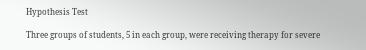Hypothesis Test

Three groups of students, 5 in each group, were receiving therapy for severe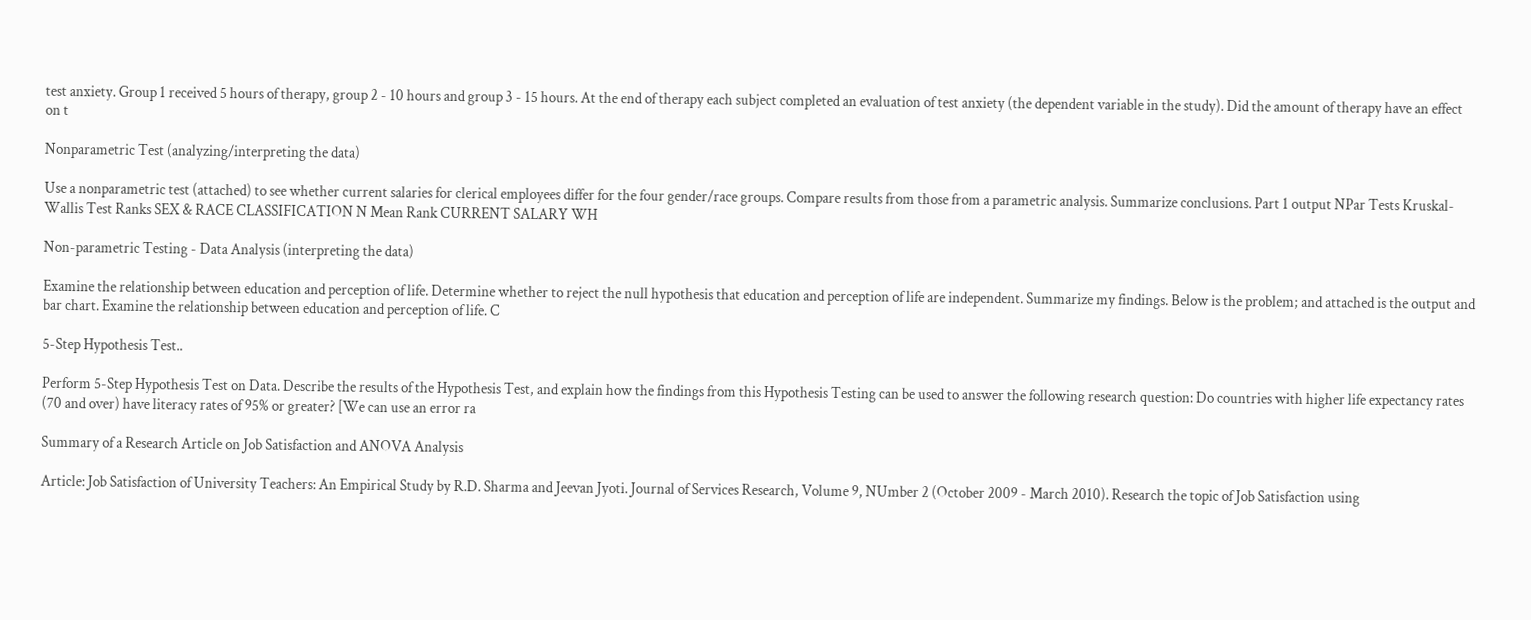test anxiety. Group 1 received 5 hours of therapy, group 2 - 10 hours and group 3 - 15 hours. At the end of therapy each subject completed an evaluation of test anxiety (the dependent variable in the study). Did the amount of therapy have an effect on t

Nonparametric Test (analyzing/interpreting the data)

Use a nonparametric test (attached) to see whether current salaries for clerical employees differ for the four gender/race groups. Compare results from those from a parametric analysis. Summarize conclusions. Part 1 output NPar Tests Kruskal-Wallis Test Ranks SEX & RACE CLASSIFICATION N Mean Rank CURRENT SALARY WH

Non-parametric Testing - Data Analysis (interpreting the data)

Examine the relationship between education and perception of life. Determine whether to reject the null hypothesis that education and perception of life are independent. Summarize my findings. Below is the problem; and attached is the output and bar chart. Examine the relationship between education and perception of life. C

5-Step Hypothesis Test..

Perform 5-Step Hypothesis Test on Data. Describe the results of the Hypothesis Test, and explain how the findings from this Hypothesis Testing can be used to answer the following research question: Do countries with higher life expectancy rates (70 and over) have literacy rates of 95% or greater? [We can use an error ra

Summary of a Research Article on Job Satisfaction and ANOVA Analysis

Article: Job Satisfaction of University Teachers: An Empirical Study by R.D. Sharma and Jeevan Jyoti. Journal of Services Research, Volume 9, NUmber 2 (October 2009 - March 2010). Research the topic of Job Satisfaction using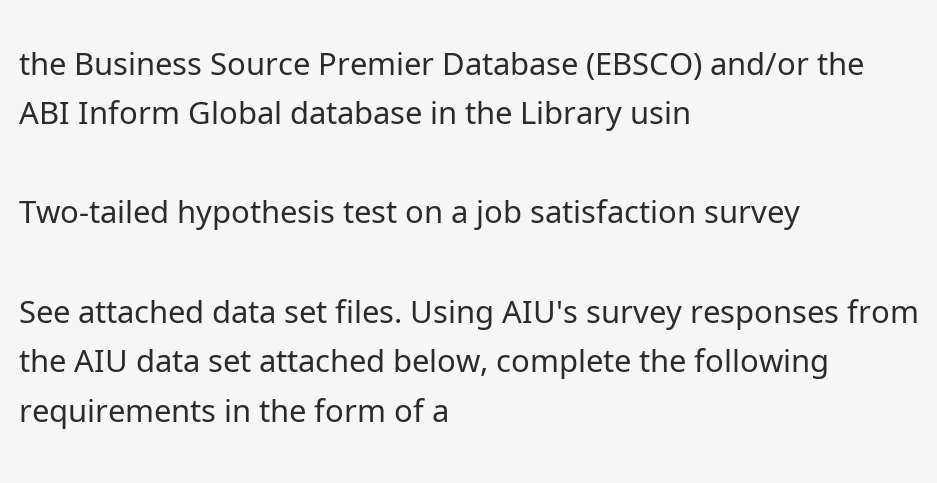the Business Source Premier Database (EBSCO) and/or the ABI Inform Global database in the Library usin

Two-tailed hypothesis test on a job satisfaction survey

See attached data set files. Using AIU's survey responses from the AIU data set attached below, complete the following requirements in the form of a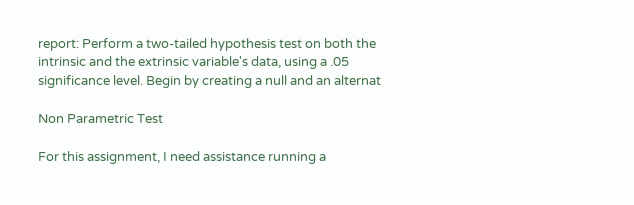report: Perform a two-tailed hypothesis test on both the intrinsic and the extrinsic variable's data, using a .05 significance level. Begin by creating a null and an alternat

Non Parametric Test

For this assignment, I need assistance running a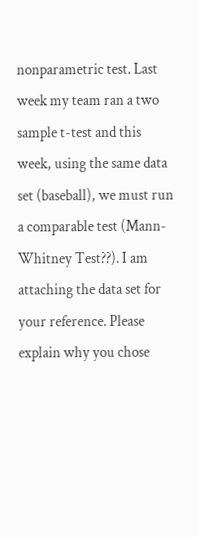nonparametric test. Last week my team ran a two sample t-test and this week, using the same data set (baseball), we must run a comparable test (Mann-Whitney Test??). I am attaching the data set for your reference. Please explain why you chose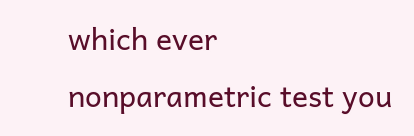which ever nonparametric test you